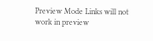Preview Mode Links will not work in preview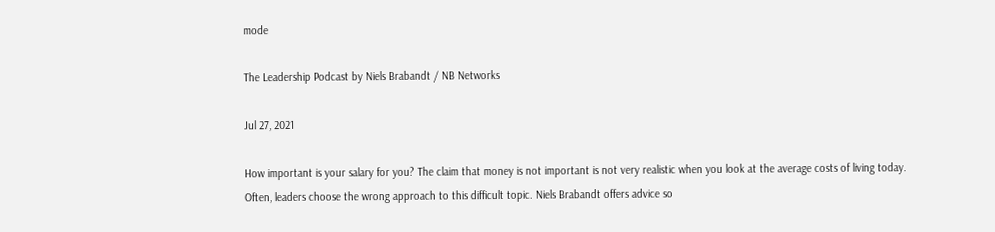mode

The Leadership Podcast by Niels Brabandt / NB Networks

Jul 27, 2021

How important is your salary for you? The claim that money is not important is not very realistic when you look at the average costs of living today. Often, leaders choose the wrong approach to this difficult topic. Niels Brabandt offers advice so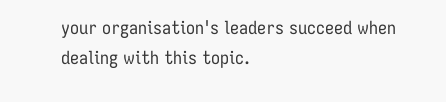your organisation's leaders succeed when dealing with this topic.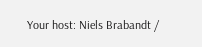Your host: Niels Brabandt /